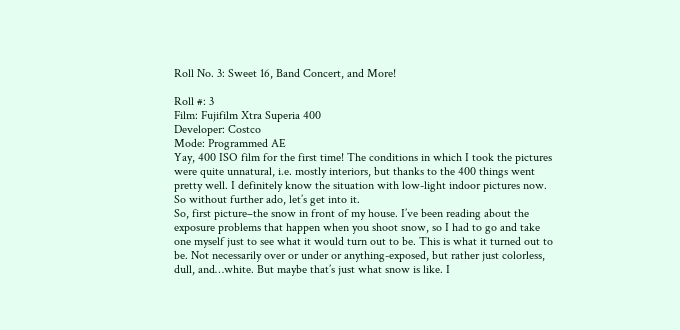Roll No. 3: Sweet 16, Band Concert, and More!

Roll #: 3
Film: Fujifilm Xtra Superia 400
Developer: Costco
Mode: Programmed AE
Yay, 400 ISO film for the first time! The conditions in which I took the pictures were quite unnatural, i.e. mostly interiors, but thanks to the 400 things went pretty well. I definitely know the situation with low-light indoor pictures now. So without further ado, let’s get into it.
So, first picture–the snow in front of my house. I’ve been reading about the exposure problems that happen when you shoot snow, so I had to go and take one myself just to see what it would turn out to be. This is what it turned out to be. Not necessarily over or under or anything-exposed, but rather just colorless, dull, and…white. But maybe that’s just what snow is like. I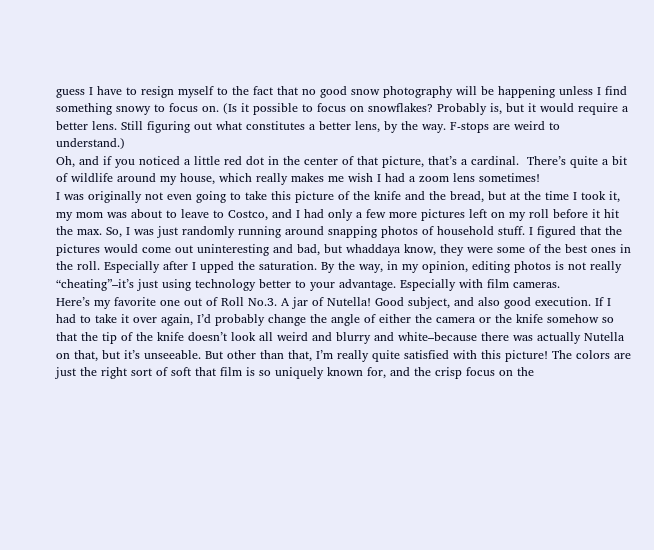guess I have to resign myself to the fact that no good snow photography will be happening unless I find something snowy to focus on. (Is it possible to focus on snowflakes? Probably is, but it would require a better lens. Still figuring out what constitutes a better lens, by the way. F-stops are weird to understand.)
Oh, and if you noticed a little red dot in the center of that picture, that’s a cardinal.  There’s quite a bit of wildlife around my house, which really makes me wish I had a zoom lens sometimes!
I was originally not even going to take this picture of the knife and the bread, but at the time I took it, my mom was about to leave to Costco, and I had only a few more pictures left on my roll before it hit the max. So, I was just randomly running around snapping photos of household stuff. I figured that the pictures would come out uninteresting and bad, but whaddaya know, they were some of the best ones in the roll. Especially after I upped the saturation. By the way, in my opinion, editing photos is not really “cheating”–it’s just using technology better to your advantage. Especially with film cameras.
Here’s my favorite one out of Roll No.3. A jar of Nutella! Good subject, and also good execution. If I had to take it over again, I’d probably change the angle of either the camera or the knife somehow so that the tip of the knife doesn’t look all weird and blurry and white–because there was actually Nutella on that, but it’s unseeable. But other than that, I’m really quite satisfied with this picture! The colors are just the right sort of soft that film is so uniquely known for, and the crisp focus on the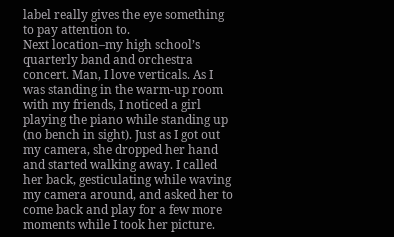label really gives the eye something to pay attention to.
Next location–my high school’s quarterly band and orchestra concert. Man, I love verticals. As I was standing in the warm-up room with my friends, I noticed a girl playing the piano while standing up (no bench in sight). Just as I got out my camera, she dropped her hand and started walking away. I called her back, gesticulating while waving my camera around, and asked her to come back and play for a few more moments while I took her picture.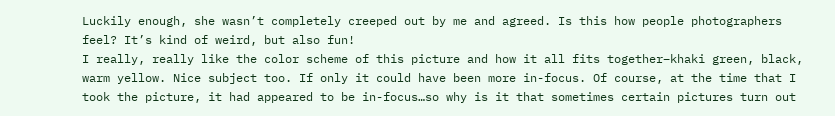Luckily enough, she wasn’t completely creeped out by me and agreed. Is this how people photographers feel? It’s kind of weird, but also fun!
I really, really like the color scheme of this picture and how it all fits together–khaki green, black, warm yellow. Nice subject too. If only it could have been more in-focus. Of course, at the time that I took the picture, it had appeared to be in-focus…so why is it that sometimes certain pictures turn out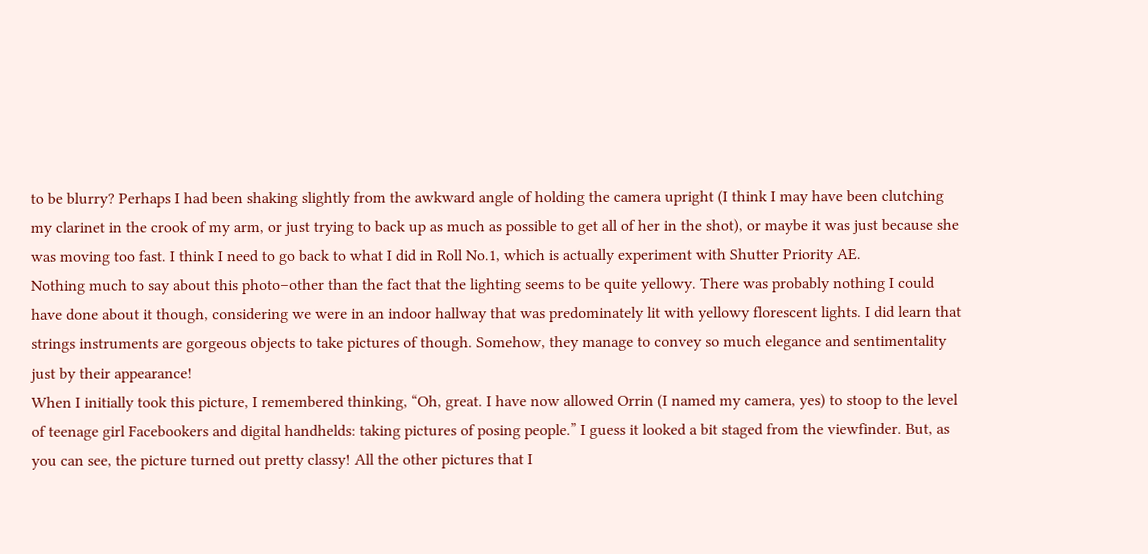to be blurry? Perhaps I had been shaking slightly from the awkward angle of holding the camera upright (I think I may have been clutching my clarinet in the crook of my arm, or just trying to back up as much as possible to get all of her in the shot), or maybe it was just because she was moving too fast. I think I need to go back to what I did in Roll No.1, which is actually experiment with Shutter Priority AE.
Nothing much to say about this photo–other than the fact that the lighting seems to be quite yellowy. There was probably nothing I could have done about it though, considering we were in an indoor hallway that was predominately lit with yellowy florescent lights. I did learn that strings instruments are gorgeous objects to take pictures of though. Somehow, they manage to convey so much elegance and sentimentality just by their appearance!
When I initially took this picture, I remembered thinking, “Oh, great. I have now allowed Orrin (I named my camera, yes) to stoop to the level of teenage girl Facebookers and digital handhelds: taking pictures of posing people.” I guess it looked a bit staged from the viewfinder. But, as you can see, the picture turned out pretty classy! All the other pictures that I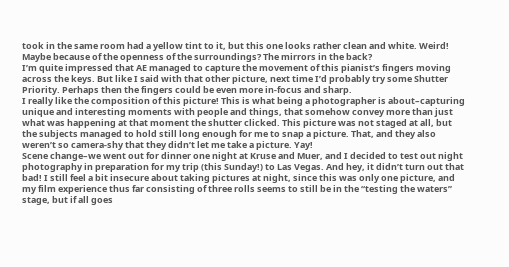took in the same room had a yellow tint to it, but this one looks rather clean and white. Weird! Maybe because of the openness of the surroundings? The mirrors in the back?
I’m quite impressed that AE managed to capture the movement of this pianist’s fingers moving across the keys. But like I said with that other picture, next time I’d probably try some Shutter Priority. Perhaps then the fingers could be even more in-focus and sharp.
I really like the composition of this picture! This is what being a photographer is about–capturing unique and interesting moments with people and things, that somehow convey more than just what was happening at that moment the shutter clicked. This picture was not staged at all, but the subjects managed to hold still long enough for me to snap a picture. That, and they also weren’t so camera-shy that they didn’t let me take a picture. Yay!
Scene change–we went out for dinner one night at Kruse and Muer, and I decided to test out night photography in preparation for my trip (this Sunday!) to Las Vegas. And hey, it didn’t turn out that bad! I still feel a bit insecure about taking pictures at night, since this was only one picture, and my film experience thus far consisting of three rolls seems to still be in the “testing the waters” stage, but if all goes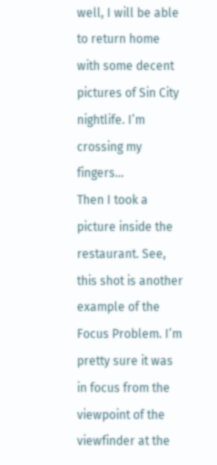well, I will be able to return home with some decent pictures of Sin City nightlife. I’m crossing my fingers…
Then I took a picture inside the restaurant. See, this shot is another example of the Focus Problem. I’m pretty sure it was in focus from the viewpoint of the viewfinder at the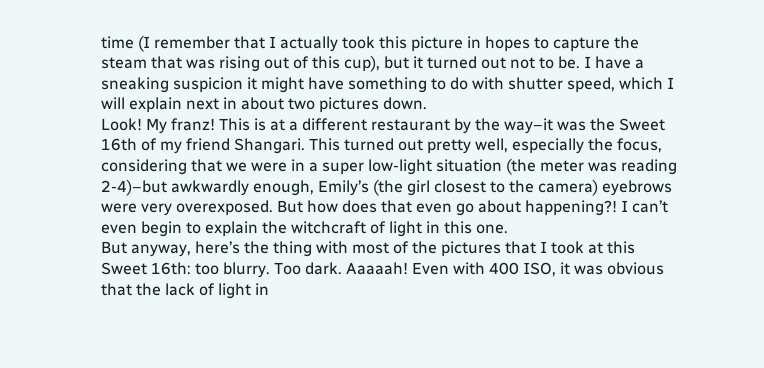time (I remember that I actually took this picture in hopes to capture the steam that was rising out of this cup), but it turned out not to be. I have a sneaking suspicion it might have something to do with shutter speed, which I will explain next in about two pictures down.
Look! My franz! This is at a different restaurant by the way–it was the Sweet 16th of my friend Shangari. This turned out pretty well, especially the focus, considering that we were in a super low-light situation (the meter was reading 2-4)–but awkwardly enough, Emily’s (the girl closest to the camera) eyebrows were very overexposed. But how does that even go about happening?! I can’t even begin to explain the witchcraft of light in this one.
But anyway, here’s the thing with most of the pictures that I took at this Sweet 16th: too blurry. Too dark. Aaaaah! Even with 400 ISO, it was obvious that the lack of light in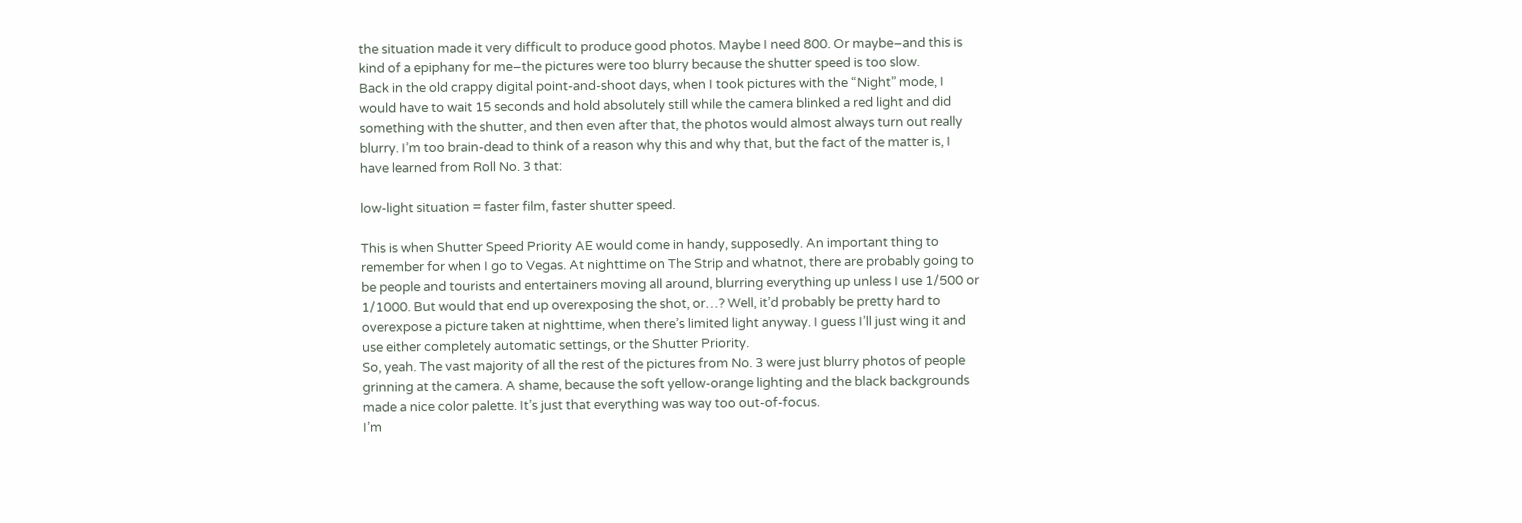the situation made it very difficult to produce good photos. Maybe I need 800. Or maybe–and this is kind of a epiphany for me–the pictures were too blurry because the shutter speed is too slow.
Back in the old crappy digital point-and-shoot days, when I took pictures with the “Night” mode, I would have to wait 15 seconds and hold absolutely still while the camera blinked a red light and did something with the shutter, and then even after that, the photos would almost always turn out really blurry. I’m too brain-dead to think of a reason why this and why that, but the fact of the matter is, I have learned from Roll No. 3 that:

low-light situation = faster film, faster shutter speed.

This is when Shutter Speed Priority AE would come in handy, supposedly. An important thing to remember for when I go to Vegas. At nighttime on The Strip and whatnot, there are probably going to be people and tourists and entertainers moving all around, blurring everything up unless I use 1/500 or 1/1000. But would that end up overexposing the shot, or…? Well, it’d probably be pretty hard to overexpose a picture taken at nighttime, when there’s limited light anyway. I guess I’ll just wing it and use either completely automatic settings, or the Shutter Priority.
So, yeah. The vast majority of all the rest of the pictures from No. 3 were just blurry photos of people grinning at the camera. A shame, because the soft yellow-orange lighting and the black backgrounds made a nice color palette. It’s just that everything was way too out-of-focus.
I’m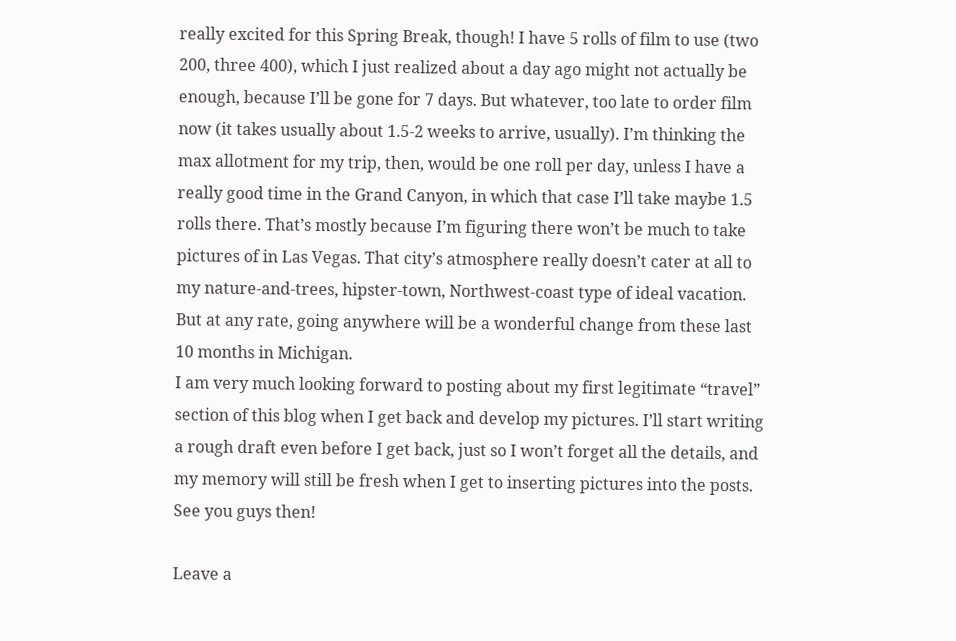really excited for this Spring Break, though! I have 5 rolls of film to use (two 200, three 400), which I just realized about a day ago might not actually be enough, because I’ll be gone for 7 days. But whatever, too late to order film now (it takes usually about 1.5-2 weeks to arrive, usually). I’m thinking the max allotment for my trip, then, would be one roll per day, unless I have a really good time in the Grand Canyon, in which that case I’ll take maybe 1.5 rolls there. That’s mostly because I’m figuring there won’t be much to take pictures of in Las Vegas. That city’s atmosphere really doesn’t cater at all to my nature-and-trees, hipster-town, Northwest-coast type of ideal vacation. But at any rate, going anywhere will be a wonderful change from these last 10 months in Michigan.
I am very much looking forward to posting about my first legitimate “travel” section of this blog when I get back and develop my pictures. I’ll start writing a rough draft even before I get back, just so I won’t forget all the details, and my memory will still be fresh when I get to inserting pictures into the posts. See you guys then!

Leave a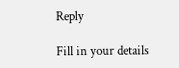Reply

Fill in your details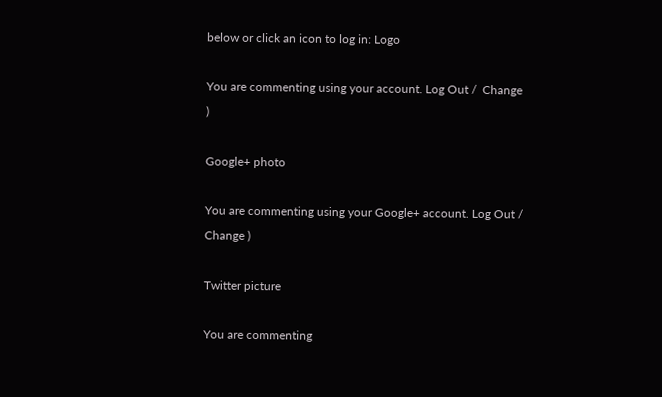below or click an icon to log in: Logo

You are commenting using your account. Log Out /  Change )

Google+ photo

You are commenting using your Google+ account. Log Out /  Change )

Twitter picture

You are commenting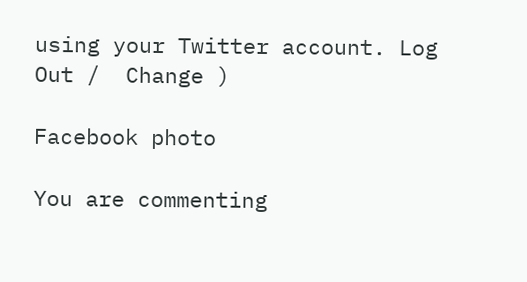using your Twitter account. Log Out /  Change )

Facebook photo

You are commenting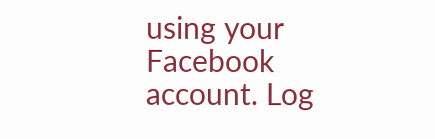using your Facebook account. Log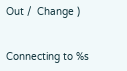Out /  Change )


Connecting to %s